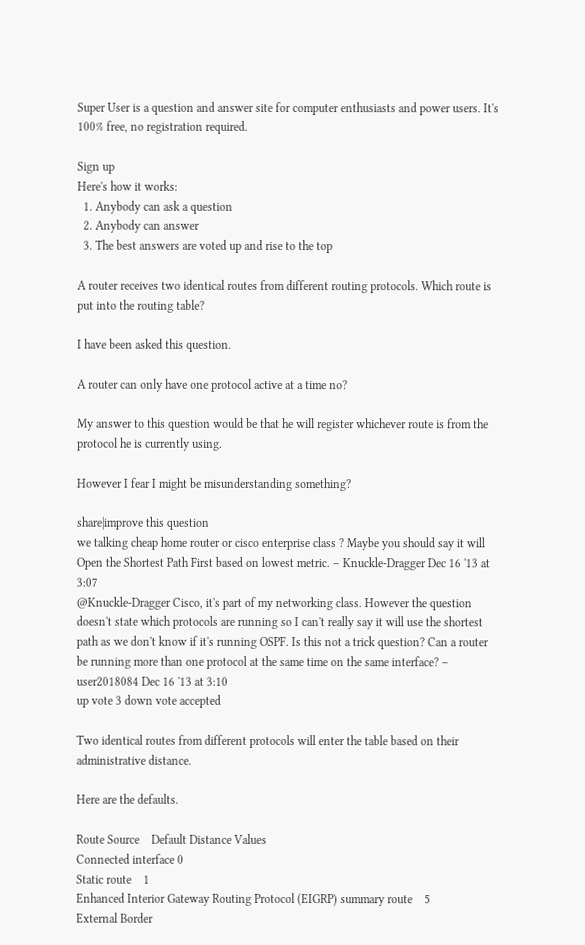Super User is a question and answer site for computer enthusiasts and power users. It's 100% free, no registration required.

Sign up
Here's how it works:
  1. Anybody can ask a question
  2. Anybody can answer
  3. The best answers are voted up and rise to the top

A router receives two identical routes from different routing protocols. Which route is put into the routing table?

I have been asked this question.

A router can only have one protocol active at a time no?

My answer to this question would be that he will register whichever route is from the protocol he is currently using.

However I fear I might be misunderstanding something?

share|improve this question
we talking cheap home router or cisco enterprise class ? Maybe you should say it will Open the Shortest Path First based on lowest metric. – Knuckle-Dragger Dec 16 '13 at 3:07
@Knuckle-Dragger Cisco, it's part of my networking class. However the question doesn't state which protocols are running so I can't really say it will use the shortest path as we don't know if it's running OSPF. Is this not a trick question? Can a router be running more than one protocol at the same time on the same interface? – user2018084 Dec 16 '13 at 3:10
up vote 3 down vote accepted

Two identical routes from different protocols will enter the table based on their administrative distance.

Here are the defaults.

Route Source    Default Distance Values
Connected interface 0
Static route    1
Enhanced Interior Gateway Routing Protocol (EIGRP) summary route    5
External Border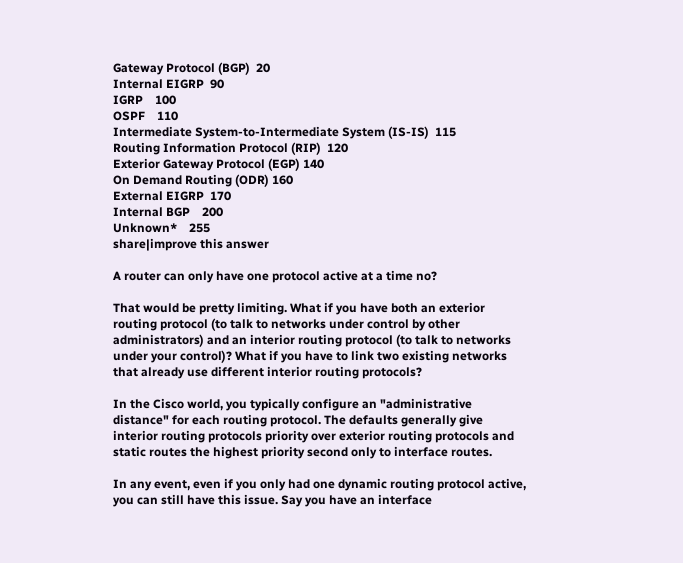Gateway Protocol (BGP)  20
Internal EIGRP  90
IGRP    100
OSPF    110
Intermediate System-to-Intermediate System (IS-IS)  115
Routing Information Protocol (RIP)  120
Exterior Gateway Protocol (EGP) 140
On Demand Routing (ODR) 160
External EIGRP  170
Internal BGP    200
Unknown*    255
share|improve this answer

A router can only have one protocol active at a time no?

That would be pretty limiting. What if you have both an exterior routing protocol (to talk to networks under control by other administrators) and an interior routing protocol (to talk to networks under your control)? What if you have to link two existing networks that already use different interior routing protocols?

In the Cisco world, you typically configure an "administrative distance" for each routing protocol. The defaults generally give interior routing protocols priority over exterior routing protocols and static routes the highest priority second only to interface routes.

In any event, even if you only had one dynamic routing protocol active, you can still have this issue. Say you have an interface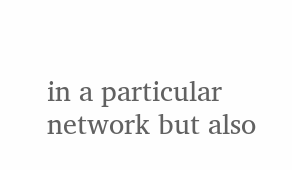in a particular network but also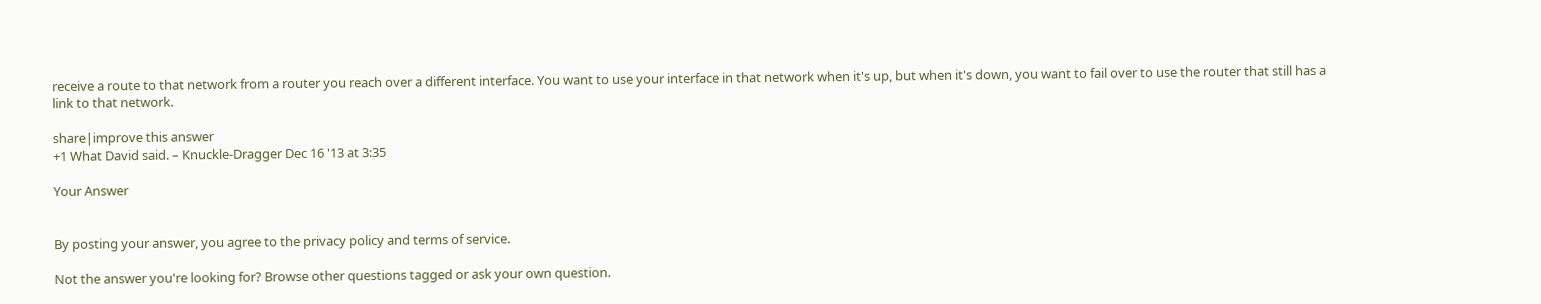receive a route to that network from a router you reach over a different interface. You want to use your interface in that network when it's up, but when it's down, you want to fail over to use the router that still has a link to that network.

share|improve this answer
+1 What David said. – Knuckle-Dragger Dec 16 '13 at 3:35

Your Answer


By posting your answer, you agree to the privacy policy and terms of service.

Not the answer you're looking for? Browse other questions tagged or ask your own question.